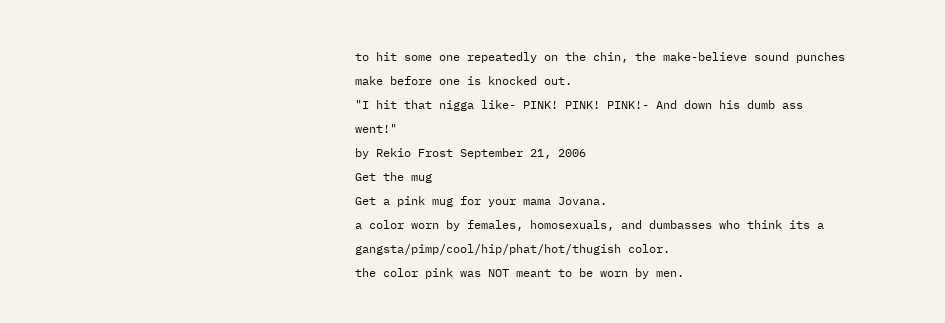to hit some one repeatedly on the chin, the make-believe sound punches make before one is knocked out.
"I hit that nigga like- PINK! PINK! PINK!- And down his dumb ass went!"
by Rekio Frost September 21, 2006
Get the mug
Get a pink mug for your mama Jovana.
a color worn by females, homosexuals, and dumbasses who think its a gangsta/pimp/cool/hip/phat/hot/thugish color.
the color pink was NOT meant to be worn by men.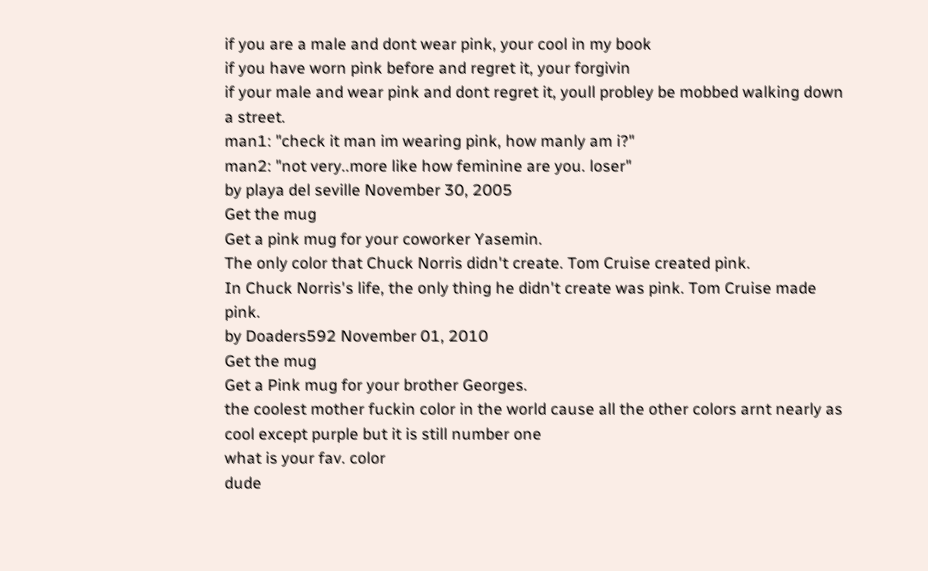if you are a male and dont wear pink, your cool in my book
if you have worn pink before and regret it, your forgivin
if your male and wear pink and dont regret it, youll probley be mobbed walking down a street.
man1: "check it man im wearing pink, how manly am i?"
man2: "not very..more like how feminine are you. loser"
by playa del seville November 30, 2005
Get the mug
Get a pink mug for your coworker Yasemin.
The only color that Chuck Norris didn't create. Tom Cruise created pink.
In Chuck Norris's life, the only thing he didn't create was pink. Tom Cruise made pink.
by Doaders592 November 01, 2010
Get the mug
Get a Pink mug for your brother Georges.
the coolest mother fuckin color in the world cause all the other colors arnt nearly as cool except purple but it is still number one
what is your fav. color
dude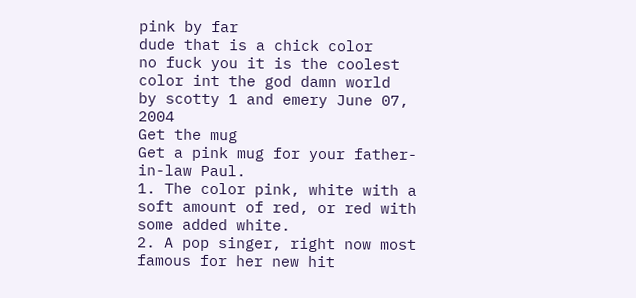pink by far
dude that is a chick color
no fuck you it is the coolest color int the god damn world
by scotty 1 and emery June 07, 2004
Get the mug
Get a pink mug for your father-in-law Paul.
1. The color pink, white with a soft amount of red, or red with some added white.
2. A pop singer, right now most famous for her new hit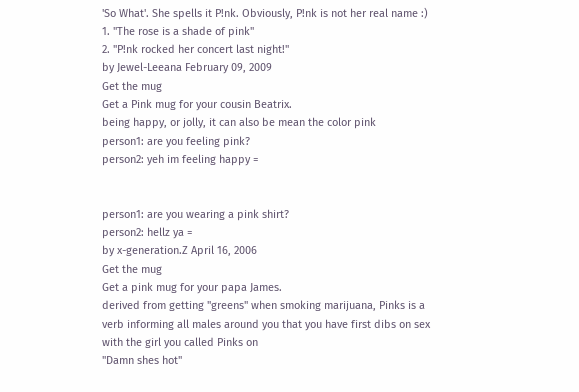'So What'. She spells it P!nk. Obviously, P!nk is not her real name :)
1. "The rose is a shade of pink"
2. "P!nk rocked her concert last night!"
by Jewel-Leeana February 09, 2009
Get the mug
Get a Pink mug for your cousin Beatrix.
being happy, or jolly, it can also be mean the color pink
person1: are you feeling pink?
person2: yeh im feeling happy =


person1: are you wearing a pink shirt?
person2: hellz ya =
by x-generation.Z April 16, 2006
Get the mug
Get a pink mug for your papa James.
derived from getting "greens" when smoking marijuana, Pinks is a verb informing all males around you that you have first dibs on sex with the girl you called Pinks on
"Damn shes hot"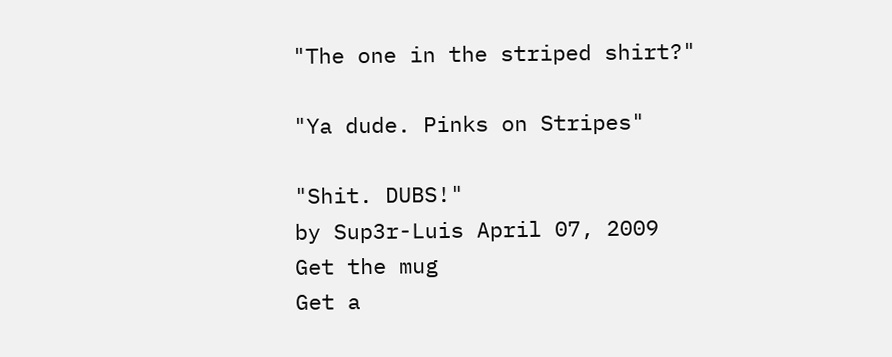"The one in the striped shirt?"

"Ya dude. Pinks on Stripes"

"Shit. DUBS!"
by Sup3r-Luis April 07, 2009
Get the mug
Get a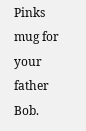Pinks mug for your father Bob.